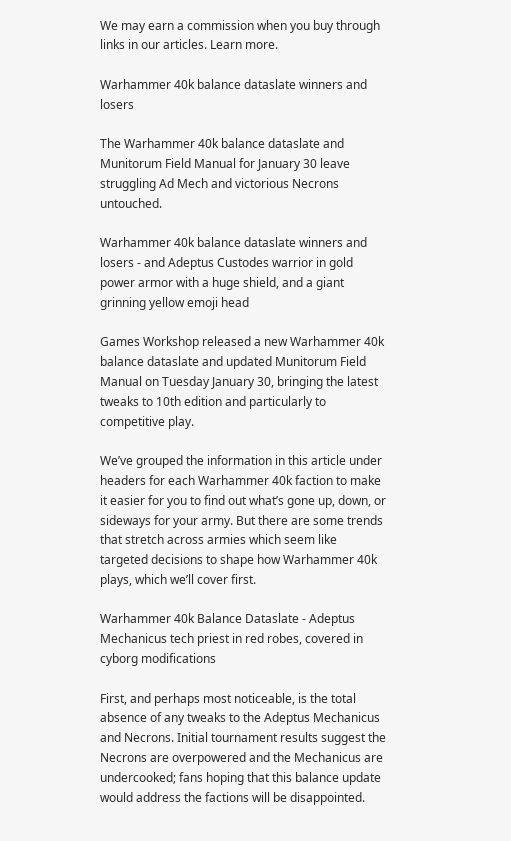We may earn a commission when you buy through links in our articles. Learn more.

Warhammer 40k balance dataslate winners and losers

The Warhammer 40k balance dataslate and Munitorum Field Manual for January 30 leave struggling Ad Mech and victorious Necrons untouched.

Warhammer 40k balance dataslate winners and losers - and Adeptus Custodes warrior in gold power armor with a huge shield, and a giant grinning yellow emoji head

Games Workshop released a new Warhammer 40k balance dataslate and updated Munitorum Field Manual on Tuesday January 30, bringing the latest tweaks to 10th edition and particularly to competitive play.

We’ve grouped the information in this article under headers for each Warhammer 40k faction to make it easier for you to find out what’s gone up, down, or sideways for your army. But there are some trends that stretch across armies which seem like targeted decisions to shape how Warhammer 40k plays, which we’ll cover first.

Warhammer 40k Balance Dataslate - Adeptus Mechanicus tech priest in red robes, covered in cyborg modifications

First, and perhaps most noticeable, is the total absence of any tweaks to the Adeptus Mechanicus and Necrons. Initial tournament results suggest the Necrons are overpowered and the Mechanicus are undercooked; fans hoping that this balance update would address the factions will be disappointed.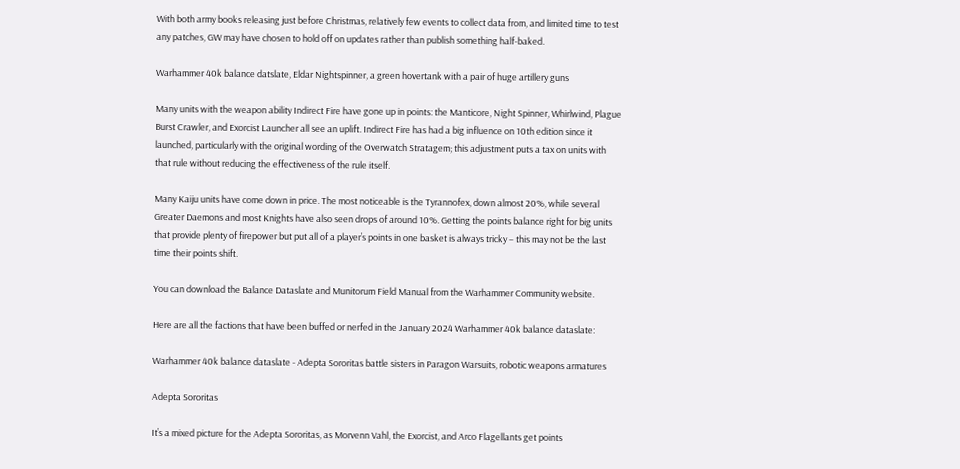With both army books releasing just before Christmas, relatively few events to collect data from, and limited time to test any patches, GW may have chosen to hold off on updates rather than publish something half-baked.

Warhammer 40k balance datslate, Eldar Nightspinner, a green hovertank with a pair of huge artillery guns

Many units with the weapon ability Indirect Fire have gone up in points: the Manticore, Night Spinner, Whirlwind, Plague Burst Crawler, and Exorcist Launcher all see an uplift. Indirect Fire has had a big influence on 10th edition since it launched, particularly with the original wording of the Overwatch Stratagem; this adjustment puts a tax on units with that rule without reducing the effectiveness of the rule itself.

Many Kaiju units have come down in price. The most noticeable is the Tyrannofex, down almost 20%, while several Greater Daemons and most Knights have also seen drops of around 10%. Getting the points balance right for big units that provide plenty of firepower but put all of a player’s points in one basket is always tricky – this may not be the last time their points shift.

You can download the Balance Dataslate and Munitorum Field Manual from the Warhammer Community website.

Here are all the factions that have been buffed or nerfed in the January 2024 Warhammer 40k balance dataslate:

Warhammer 40k balance dataslate - Adepta Sororitas battle sisters in Paragon Warsuits, robotic weapons armatures

Adepta Sororitas

It’s a mixed picture for the Adepta Sororitas, as Morvenn Vahl, the Exorcist, and Arco Flagellants get points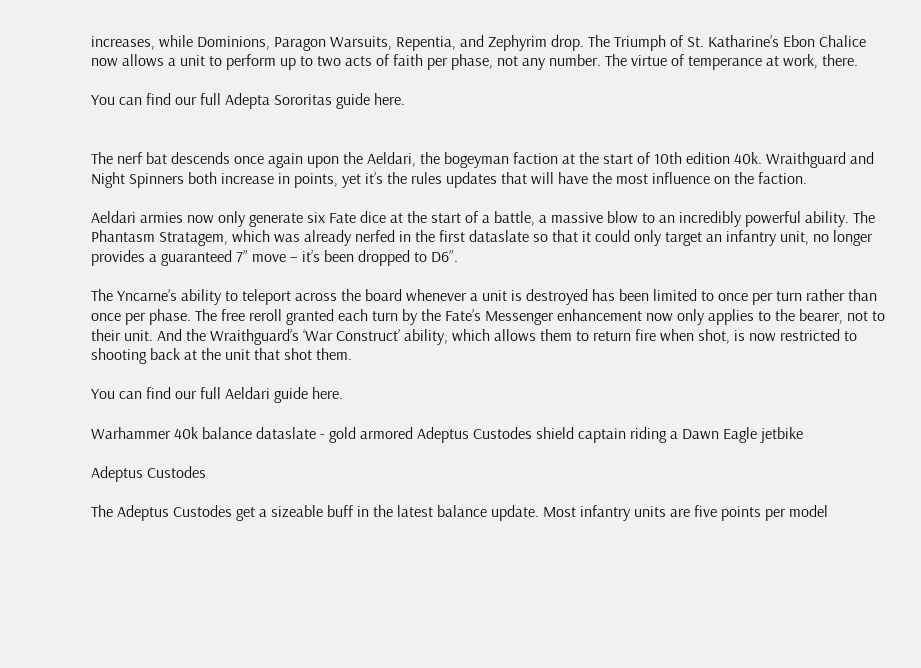increases, while Dominions, Paragon Warsuits, Repentia, and Zephyrim drop. The Triumph of St. Katharine’s Ebon Chalice now allows a unit to perform up to two acts of faith per phase, not any number. The virtue of temperance at work, there.

You can find our full Adepta Sororitas guide here.


The nerf bat descends once again upon the Aeldari, the bogeyman faction at the start of 10th edition 40k. Wraithguard and Night Spinners both increase in points, yet it’s the rules updates that will have the most influence on the faction.

Aeldari armies now only generate six Fate dice at the start of a battle, a massive blow to an incredibly powerful ability. The Phantasm Stratagem, which was already nerfed in the first dataslate so that it could only target an infantry unit, no longer provides a guaranteed 7” move – it’s been dropped to D6”.

The Yncarne’s ability to teleport across the board whenever a unit is destroyed has been limited to once per turn rather than once per phase. The free reroll granted each turn by the Fate’s Messenger enhancement now only applies to the bearer, not to their unit. And the Wraithguard’s ‘War Construct’ ability, which allows them to return fire when shot, is now restricted to shooting back at the unit that shot them.

You can find our full Aeldari guide here.

Warhammer 40k balance dataslate - gold armored Adeptus Custodes shield captain riding a Dawn Eagle jetbike

Adeptus Custodes

The Adeptus Custodes get a sizeable buff in the latest balance update. Most infantry units are five points per model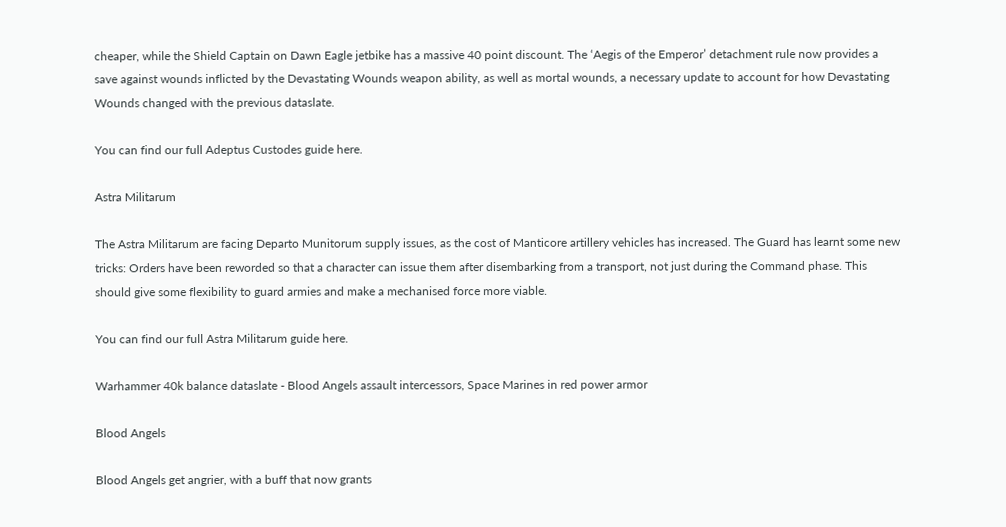cheaper, while the Shield Captain on Dawn Eagle jetbike has a massive 40 point discount. The ‘Aegis of the Emperor’ detachment rule now provides a save against wounds inflicted by the Devastating Wounds weapon ability, as well as mortal wounds, a necessary update to account for how Devastating Wounds changed with the previous dataslate.

You can find our full Adeptus Custodes guide here.

Astra Militarum

The Astra Militarum are facing Departo Munitorum supply issues, as the cost of Manticore artillery vehicles has increased. The Guard has learnt some new tricks: Orders have been reworded so that a character can issue them after disembarking from a transport, not just during the Command phase. This should give some flexibility to guard armies and make a mechanised force more viable.

You can find our full Astra Militarum guide here.

Warhammer 40k balance dataslate - Blood Angels assault intercessors, Space Marines in red power armor

Blood Angels

Blood Angels get angrier, with a buff that now grants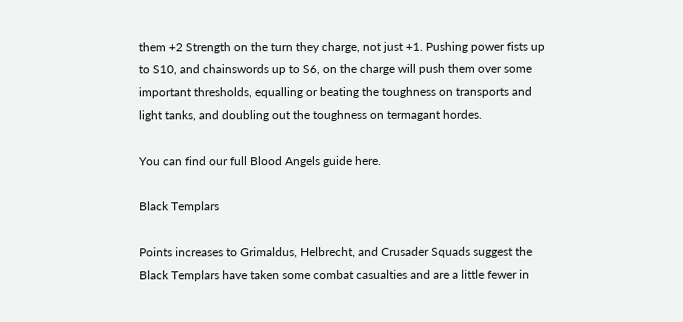them +2 Strength on the turn they charge, not just +1. Pushing power fists up to S10, and chainswords up to S6, on the charge will push them over some important thresholds, equalling or beating the toughness on transports and light tanks, and doubling out the toughness on termagant hordes.

You can find our full Blood Angels guide here.

Black Templars

Points increases to Grimaldus, Helbrecht, and Crusader Squads suggest the Black Templars have taken some combat casualties and are a little fewer in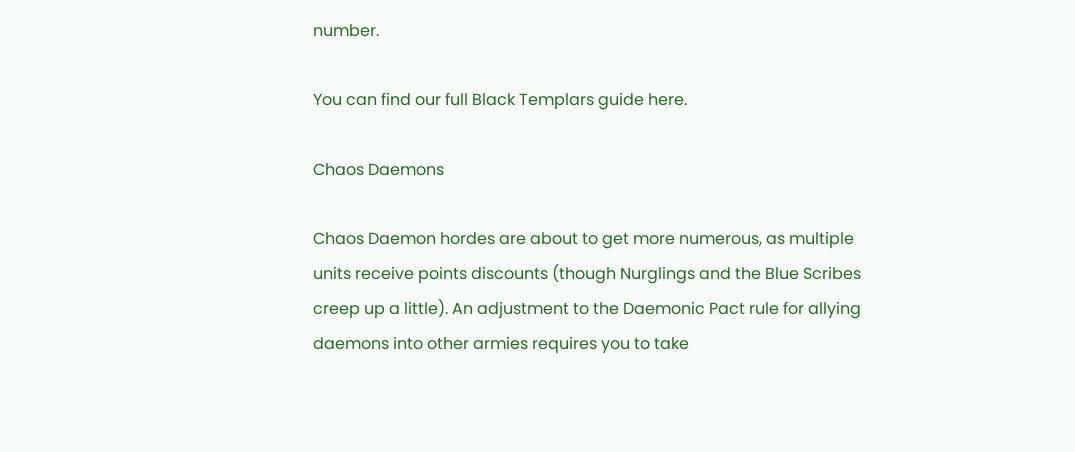number.

You can find our full Black Templars guide here.

Chaos Daemons

Chaos Daemon hordes are about to get more numerous, as multiple units receive points discounts (though Nurglings and the Blue Scribes creep up a little). An adjustment to the Daemonic Pact rule for allying daemons into other armies requires you to take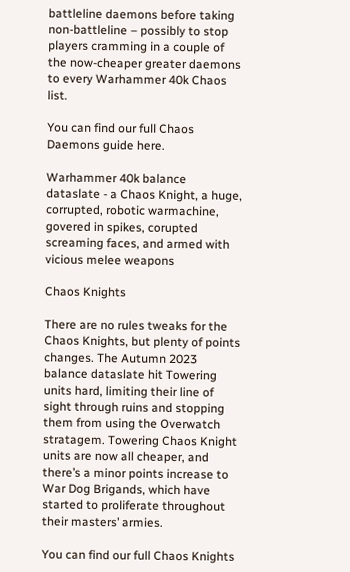battleline daemons before taking non-battleline – possibly to stop players cramming in a couple of the now-cheaper greater daemons to every Warhammer 40k Chaos list.

You can find our full Chaos Daemons guide here.

Warhammer 40k balance dataslate - a Chaos Knight, a huge, corrupted, robotic warmachine, govered in spikes, corupted screaming faces, and armed with vicious melee weapons

Chaos Knights

There are no rules tweaks for the Chaos Knights, but plenty of points changes. The Autumn 2023 balance dataslate hit Towering units hard, limiting their line of sight through ruins and stopping them from using the Overwatch stratagem. Towering Chaos Knight units are now all cheaper, and there’s a minor points increase to War Dog Brigands, which have started to proliferate throughout their masters’ armies.

You can find our full Chaos Knights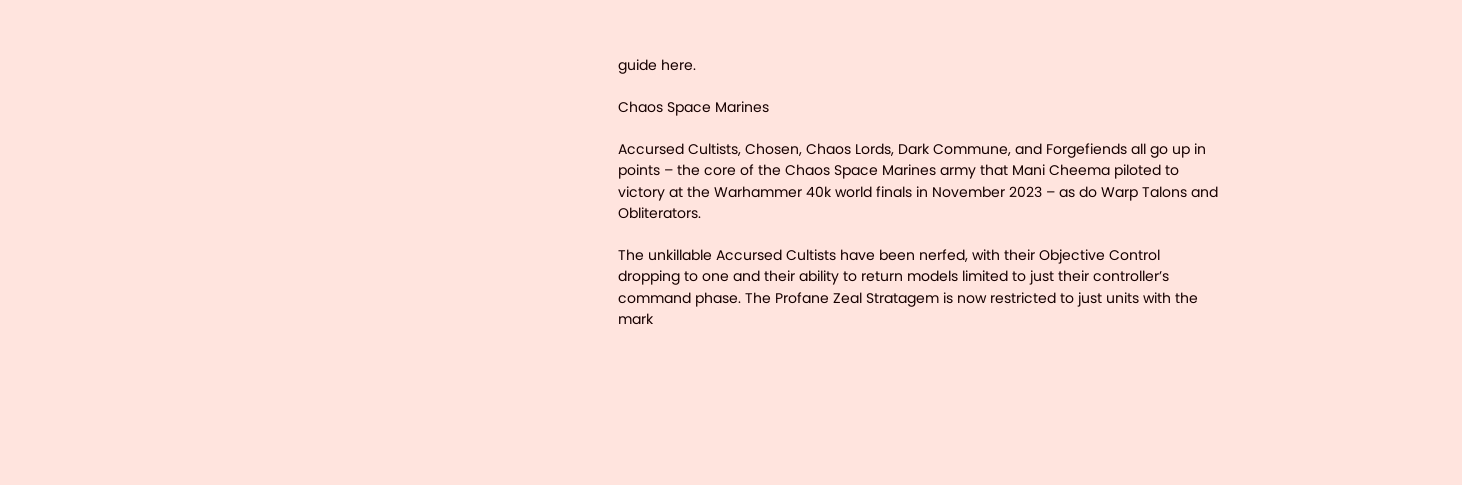guide here.

Chaos Space Marines

Accursed Cultists, Chosen, Chaos Lords, Dark Commune, and Forgefiends all go up in points – the core of the Chaos Space Marines army that Mani Cheema piloted to victory at the Warhammer 40k world finals in November 2023 – as do Warp Talons and Obliterators.

The unkillable Accursed Cultists have been nerfed, with their Objective Control dropping to one and their ability to return models limited to just their controller’s command phase. The Profane Zeal Stratagem is now restricted to just units with the mark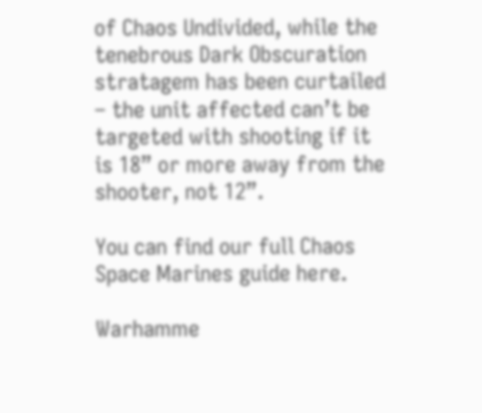of Chaos Undivided, while the tenebrous Dark Obscuration stratagem has been curtailed – the unit affected can’t be targeted with shooting if it is 18” or more away from the shooter, not 12”.

You can find our full Chaos Space Marines guide here.

Warhamme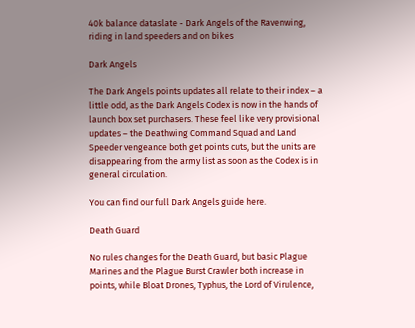40k balance dataslate - Dark Angels of the Ravenwing, riding in land speeders and on bikes

Dark Angels

The Dark Angels points updates all relate to their index – a little odd, as the Dark Angels Codex is now in the hands of launch box set purchasers. These feel like very provisional updates – the Deathwing Command Squad and Land Speeder vengeance both get points cuts, but the units are disappearing from the army list as soon as the Codex is in general circulation.

You can find our full Dark Angels guide here.

Death Guard

No rules changes for the Death Guard, but basic Plague Marines and the Plague Burst Crawler both increase in points, while Bloat Drones, Typhus, the Lord of Virulence,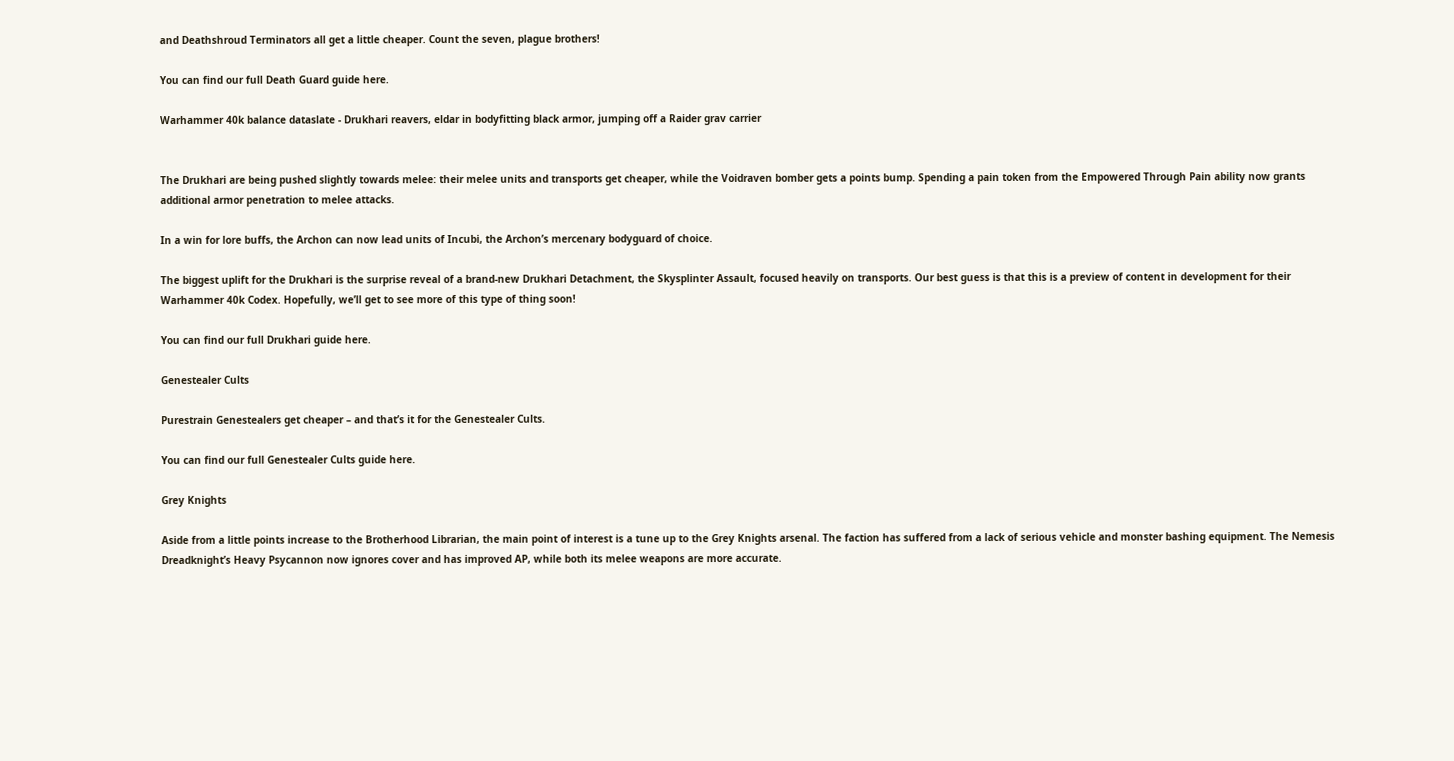and Deathshroud Terminators all get a little cheaper. Count the seven, plague brothers!

You can find our full Death Guard guide here.

Warhammer 40k balance dataslate - Drukhari reavers, eldar in bodyfitting black armor, jumping off a Raider grav carrier


The Drukhari are being pushed slightly towards melee: their melee units and transports get cheaper, while the Voidraven bomber gets a points bump. Spending a pain token from the Empowered Through Pain ability now grants additional armor penetration to melee attacks.

In a win for lore buffs, the Archon can now lead units of Incubi, the Archon’s mercenary bodyguard of choice.

The biggest uplift for the Drukhari is the surprise reveal of a brand-new Drukhari Detachment, the Skysplinter Assault, focused heavily on transports. Our best guess is that this is a preview of content in development for their Warhammer 40k Codex. Hopefully, we’ll get to see more of this type of thing soon!

You can find our full Drukhari guide here.

Genestealer Cults

Purestrain Genestealers get cheaper – and that’s it for the Genestealer Cults.

You can find our full Genestealer Cults guide here.

Grey Knights

Aside from a little points increase to the Brotherhood Librarian, the main point of interest is a tune up to the Grey Knights arsenal. The faction has suffered from a lack of serious vehicle and monster bashing equipment. The Nemesis Dreadknight’s Heavy Psycannon now ignores cover and has improved AP, while both its melee weapons are more accurate.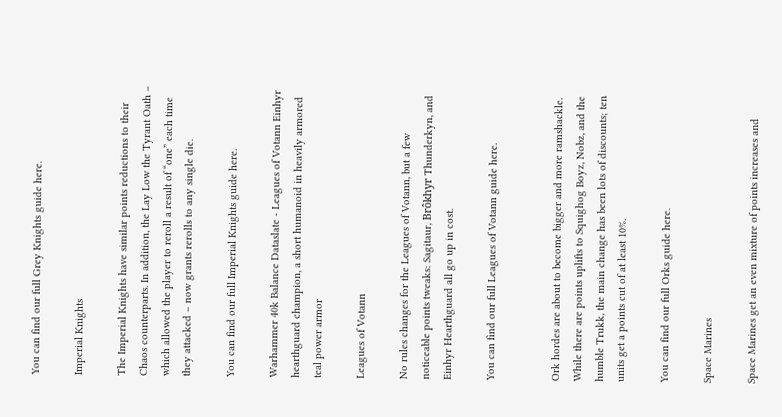You can find our full Grey Knights guide here.

Imperial Knights

The Imperial Knights have similar points reductions to their Chaos counterparts. In addition, the Lay Low the Tyrant Oath – which allowed the player to reroll a result of “one” each time they attacked – now grants rerolls to any single die.

You can find our full Imperial Knights guide here.

Warhammer 40k Balance Dataslate - Leagues of Votann Einhyr hearthguard champion, a short humanoid in heavily armored teal power armor

Leagues of Votann

No rules changes for the Leagues of Votann, but a few noticeable points tweaks: Sagitaur, Brôkhyr Thunderkyn, and Einhyr Hearthguard all go up in cost.

You can find our full Leagues of Votann guide here.


Ork hordes are about to become bigger and more ramshackle. While there are points uplifts to Squighog Boyz, Nobz, and the humble Trukk, the main change has been lots of discounts; ten units get a points cut of at least 10%.

You can find our full Orks guide here.

Space Marines

Space Marines get an even mixture of points increases and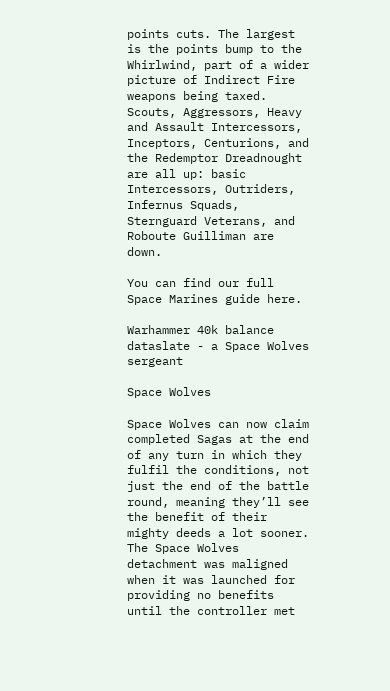points cuts. The largest is the points bump to the Whirlwind, part of a wider picture of Indirect Fire weapons being taxed. Scouts, Aggressors, Heavy and Assault Intercessors, Inceptors, Centurions, and the Redemptor Dreadnought are all up: basic Intercessors, Outriders, Infernus Squads, Sternguard Veterans, and Roboute Guilliman are down.

You can find our full Space Marines guide here.

Warhammer 40k balance dataslate - a Space Wolves sergeant

Space Wolves

Space Wolves can now claim completed Sagas at the end of any turn in which they fulfil the conditions, not just the end of the battle round, meaning they’ll see the benefit of their mighty deeds a lot sooner. The Space Wolves detachment was maligned when it was launched for providing no benefits until the controller met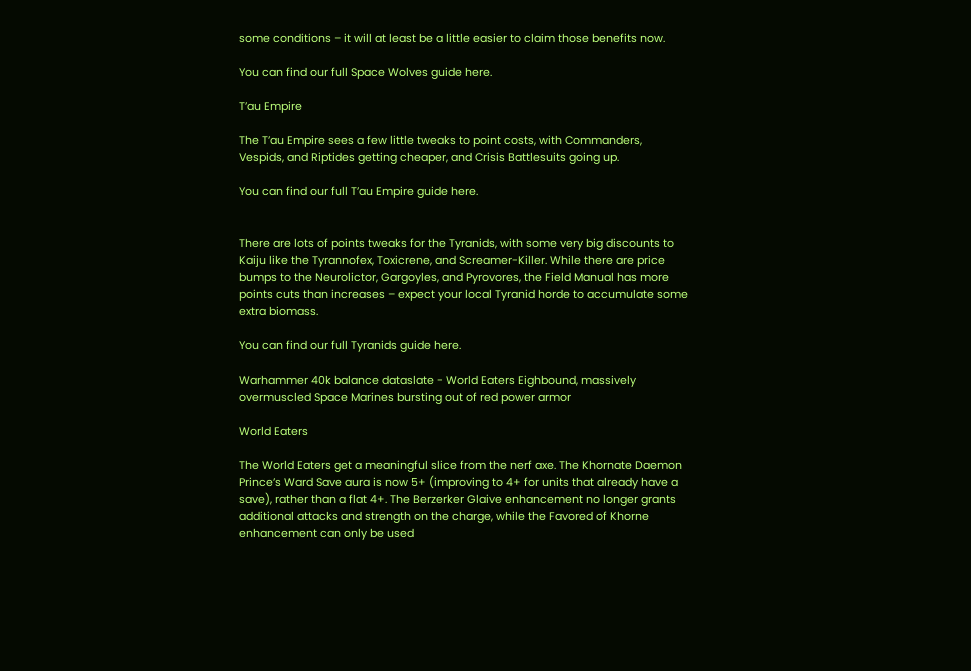some conditions – it will at least be a little easier to claim those benefits now.

You can find our full Space Wolves guide here.

T’au Empire

The T’au Empire sees a few little tweaks to point costs, with Commanders, Vespids, and Riptides getting cheaper, and Crisis Battlesuits going up.

You can find our full T’au Empire guide here.


There are lots of points tweaks for the Tyranids, with some very big discounts to Kaiju like the Tyrannofex, Toxicrene, and Screamer-Killer. While there are price bumps to the Neurolictor, Gargoyles, and Pyrovores, the Field Manual has more points cuts than increases – expect your local Tyranid horde to accumulate some extra biomass.

You can find our full Tyranids guide here.

Warhammer 40k balance dataslate - World Eaters Eighbound, massively overmuscled Space Marines bursting out of red power armor

World Eaters

The World Eaters get a meaningful slice from the nerf axe. The Khornate Daemon Prince’s Ward Save aura is now 5+ (improving to 4+ for units that already have a save), rather than a flat 4+. The Berzerker Glaive enhancement no longer grants additional attacks and strength on the charge, while the Favored of Khorne enhancement can only be used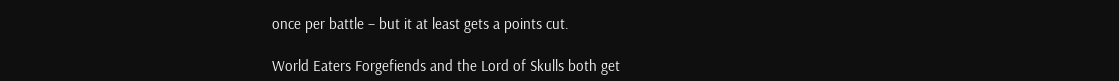once per battle – but it at least gets a points cut.

World Eaters Forgefiends and the Lord of Skulls both get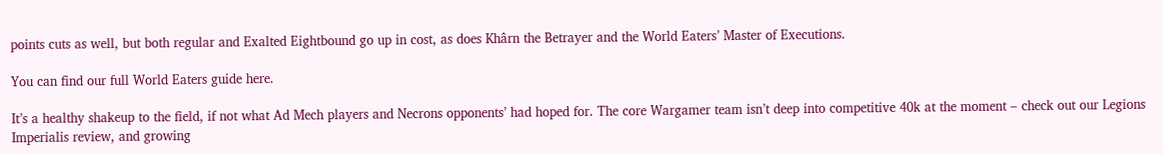points cuts as well, but both regular and Exalted Eightbound go up in cost, as does Khârn the Betrayer and the World Eaters’ Master of Executions.

You can find our full World Eaters guide here.

It’s a healthy shakeup to the field, if not what Ad Mech players and Necrons opponents’ had hoped for. The core Wargamer team isn’t deep into competitive 40k at the moment – check out our Legions Imperialis review, and growing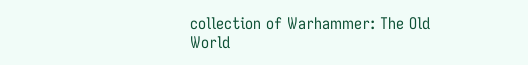collection of Warhammer: The Old World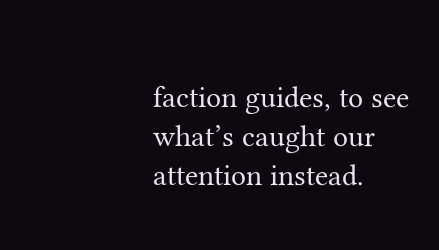faction guides, to see what’s caught our attention instead.